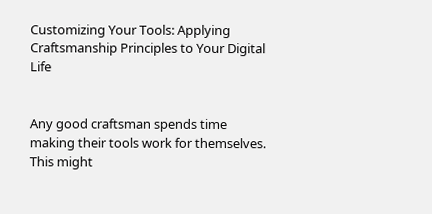Customizing Your Tools: Applying Craftsmanship Principles to Your Digital Life


Any good craftsman spends time making their tools work for themselves. This might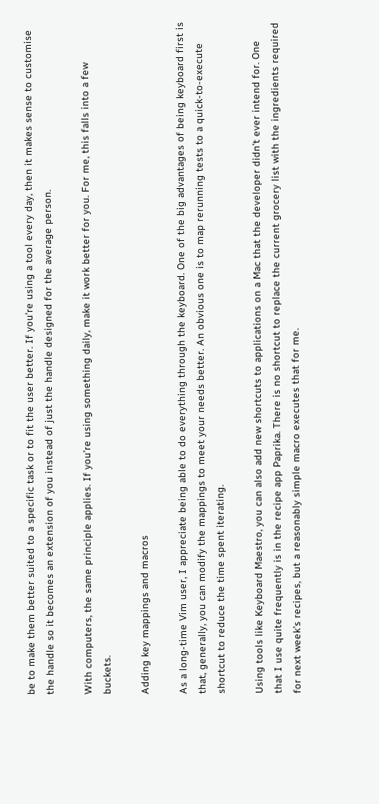be to make them better suited to a specific task or to fit the user better. If you’re using a tool every day, then it makes sense to customise the handle so it becomes an extension of you instead of just the handle designed for the average person.

With computers, the same principle applies. If you’re using something daily, make it work better for you. For me, this falls into a few buckets.

Adding key mappings and macros

As a long-time Vim user, I appreciate being able to do everything through the keyboard. One of the big advantages of being keyboard first is that, generally, you can modify the mappings to meet your needs better. An obvious one is to map rerunning tests to a quick-to-execute shortcut to reduce the time spent iterating.

Using tools like Keyboard Maestro, you can also add new shortcuts to applications on a Mac that the developer didn’t ever intend for. One that I use quite frequently is in the recipe app Paprika. There is no shortcut to replace the current grocery list with the ingredients required for next week’s recipes, but a reasonably simple macro executes that for me.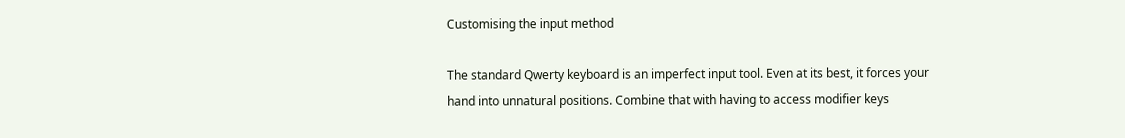Customising the input method

The standard Qwerty keyboard is an imperfect input tool. Even at its best, it forces your hand into unnatural positions. Combine that with having to access modifier keys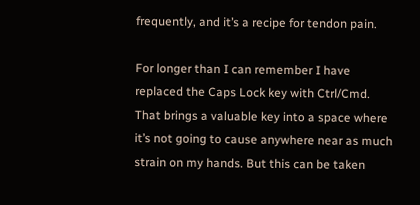frequently, and it’s a recipe for tendon pain.

For longer than I can remember I have replaced the Caps Lock key with Ctrl/Cmd. That brings a valuable key into a space where it’s not going to cause anywhere near as much strain on my hands. But this can be taken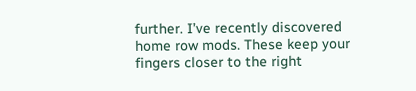further. I’ve recently discovered home row mods. These keep your fingers closer to the right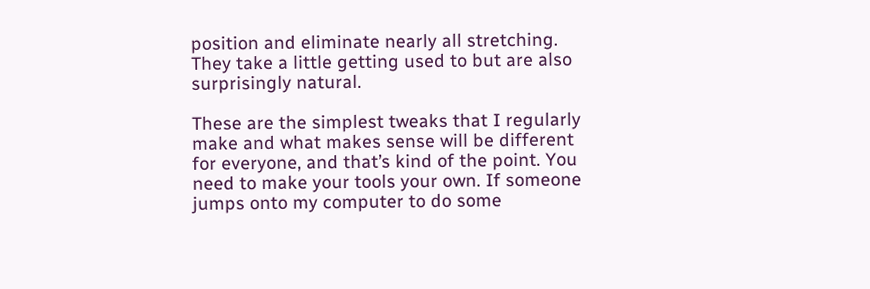position and eliminate nearly all stretching. They take a little getting used to but are also surprisingly natural.

These are the simplest tweaks that I regularly make and what makes sense will be different for everyone, and that’s kind of the point. You need to make your tools your own. If someone jumps onto my computer to do some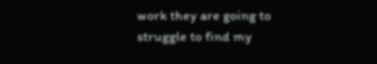work they are going to struggle to find my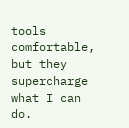tools comfortable, but they supercharge what I can do.